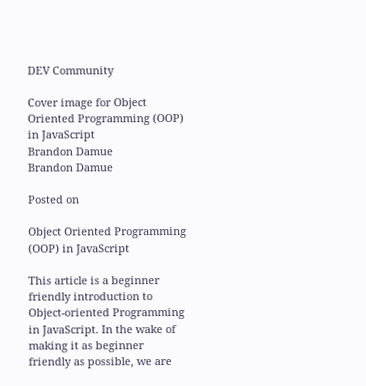DEV Community

Cover image for Object Oriented Programming (OOP) in JavaScript
Brandon Damue
Brandon Damue

Posted on

Object Oriented Programming (OOP) in JavaScript

This article is a beginner friendly introduction to Object-oriented Programming in JavaScript. In the wake of making it as beginner friendly as possible, we are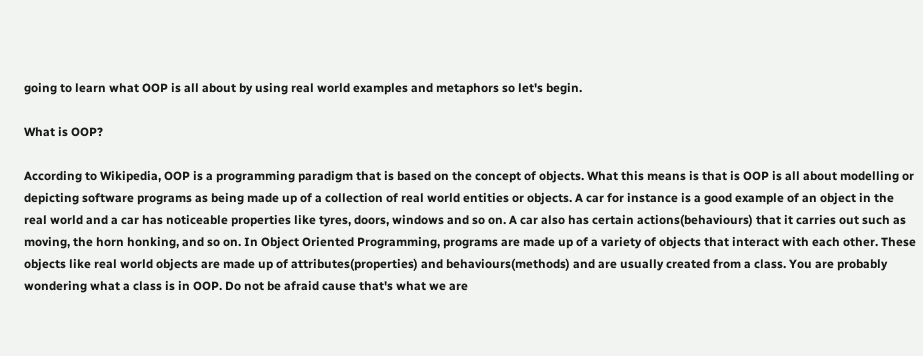going to learn what OOP is all about by using real world examples and metaphors so let's begin.

What is OOP?

According to Wikipedia, OOP is a programming paradigm that is based on the concept of objects. What this means is that is OOP is all about modelling or depicting software programs as being made up of a collection of real world entities or objects. A car for instance is a good example of an object in the real world and a car has noticeable properties like tyres, doors, windows and so on. A car also has certain actions(behaviours) that it carries out such as moving, the horn honking, and so on. In Object Oriented Programming, programs are made up of a variety of objects that interact with each other. These objects like real world objects are made up of attributes(properties) and behaviours(methods) and are usually created from a class. You are probably wondering what a class is in OOP. Do not be afraid cause that's what we are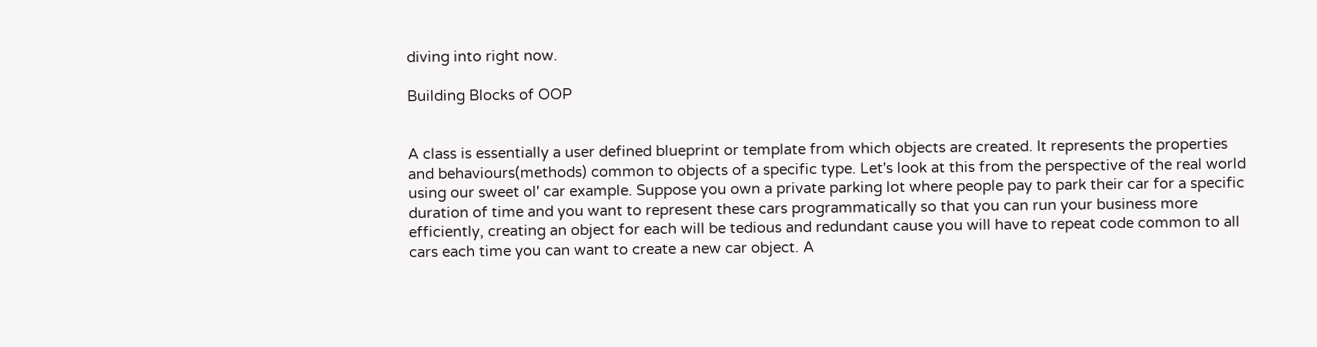diving into right now.

Building Blocks of OOP


A class is essentially a user defined blueprint or template from which objects are created. It represents the properties and behaviours(methods) common to objects of a specific type. Let's look at this from the perspective of the real world using our sweet ol' car example. Suppose you own a private parking lot where people pay to park their car for a specific duration of time and you want to represent these cars programmatically so that you can run your business more efficiently, creating an object for each will be tedious and redundant cause you will have to repeat code common to all cars each time you can want to create a new car object. A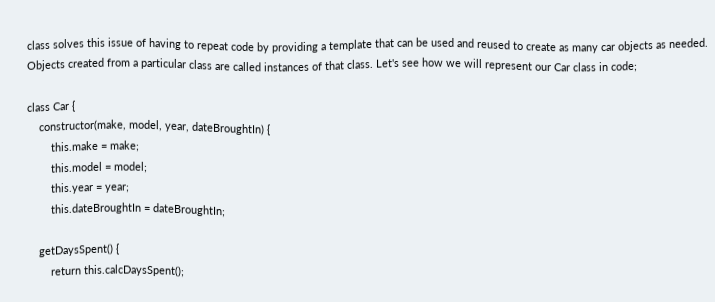class solves this issue of having to repeat code by providing a template that can be used and reused to create as many car objects as needed. Objects created from a particular class are called instances of that class. Let's see how we will represent our Car class in code;

class Car {
    constructor(make, model, year, dateBroughtIn) {
        this.make = make;
        this.model = model;
        this.year = year;
        this.dateBroughtIn = dateBroughtIn;

    getDaysSpent() {
        return this.calcDaysSpent();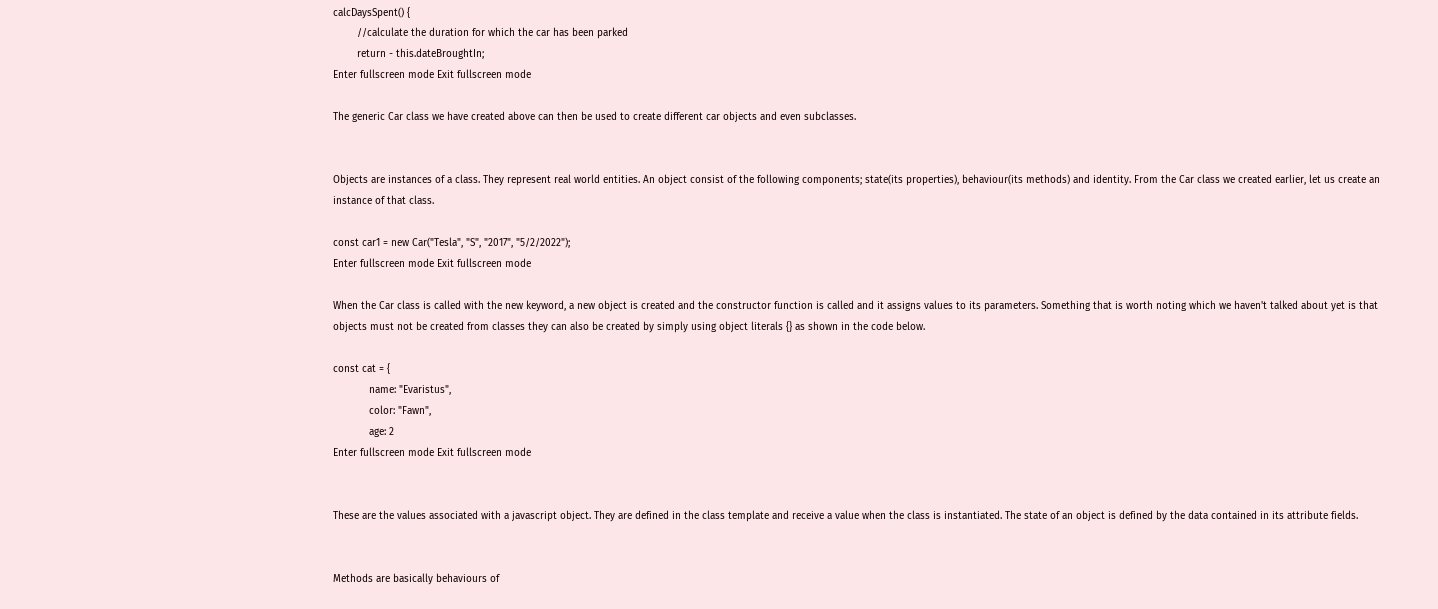calcDaysSpent() {
        //calculate the duration for which the car has been parked
        return - this.dateBroughtIn;
Enter fullscreen mode Exit fullscreen mode

The generic Car class we have created above can then be used to create different car objects and even subclasses.


Objects are instances of a class. They represent real world entities. An object consist of the following components; state(its properties), behaviour(its methods) and identity. From the Car class we created earlier, let us create an instance of that class.

const car1 = new Car("Tesla", "S", "2017", "5/2/2022");
Enter fullscreen mode Exit fullscreen mode

When the Car class is called with the new keyword, a new object is created and the constructor function is called and it assigns values to its parameters. Something that is worth noting which we haven't talked about yet is that objects must not be created from classes they can also be created by simply using object literals {} as shown in the code below.

const cat = {
            name: "Evaristus",
            color: "Fawn",
            age: 2
Enter fullscreen mode Exit fullscreen mode


These are the values associated with a javascript object. They are defined in the class template and receive a value when the class is instantiated. The state of an object is defined by the data contained in its attribute fields.


Methods are basically behaviours of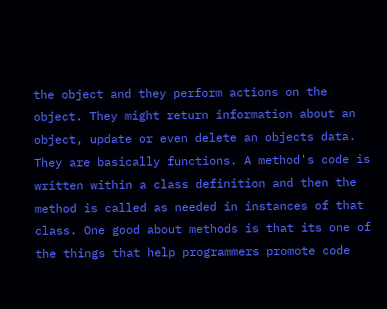the object and they perform actions on the object. They might return information about an object, update or even delete an objects data. They are basically functions. A method's code is written within a class definition and then the method is called as needed in instances of that class. One good about methods is that its one of the things that help programmers promote code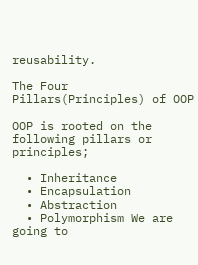reusability.

The Four Pillars(Principles) of OOP

OOP is rooted on the following pillars or principles;

  • Inheritance
  • Encapsulation
  • Abstraction
  • Polymorphism We are going to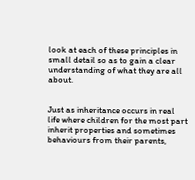look at each of these principles in small detail so as to gain a clear understanding of what they are all about.


Just as inheritance occurs in real life where children for the most part inherit properties and sometimes behaviours from their parents,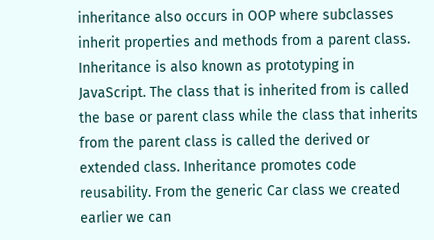inheritance also occurs in OOP where subclasses inherit properties and methods from a parent class. Inheritance is also known as prototyping in JavaScript. The class that is inherited from is called the base or parent class while the class that inherits from the parent class is called the derived or extended class. Inheritance promotes code reusability. From the generic Car class we created earlier we can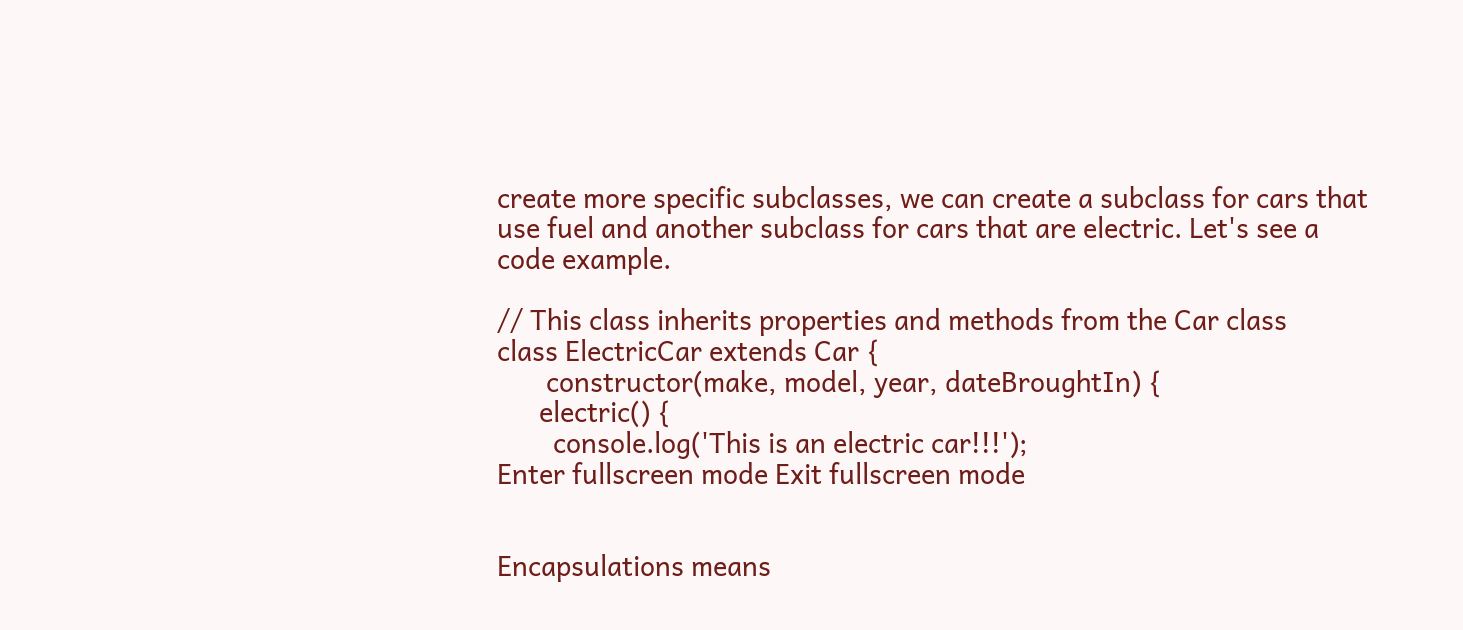create more specific subclasses, we can create a subclass for cars that use fuel and another subclass for cars that are electric. Let's see a code example.

// This class inherits properties and methods from the Car class
class ElectricCar extends Car {
       constructor(make, model, year, dateBroughtIn) {
      electric() {
        console.log('This is an electric car!!!');
Enter fullscreen mode Exit fullscreen mode


Encapsulations means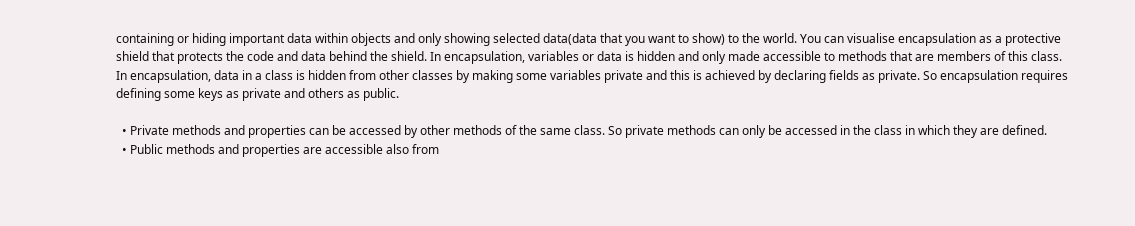containing or hiding important data within objects and only showing selected data(data that you want to show) to the world. You can visualise encapsulation as a protective shield that protects the code and data behind the shield. In encapsulation, variables or data is hidden and only made accessible to methods that are members of this class. In encapsulation, data in a class is hidden from other classes by making some variables private and this is achieved by declaring fields as private. So encapsulation requires defining some keys as private and others as public.

  • Private methods and properties can be accessed by other methods of the same class. So private methods can only be accessed in the class in which they are defined.
  • Public methods and properties are accessible also from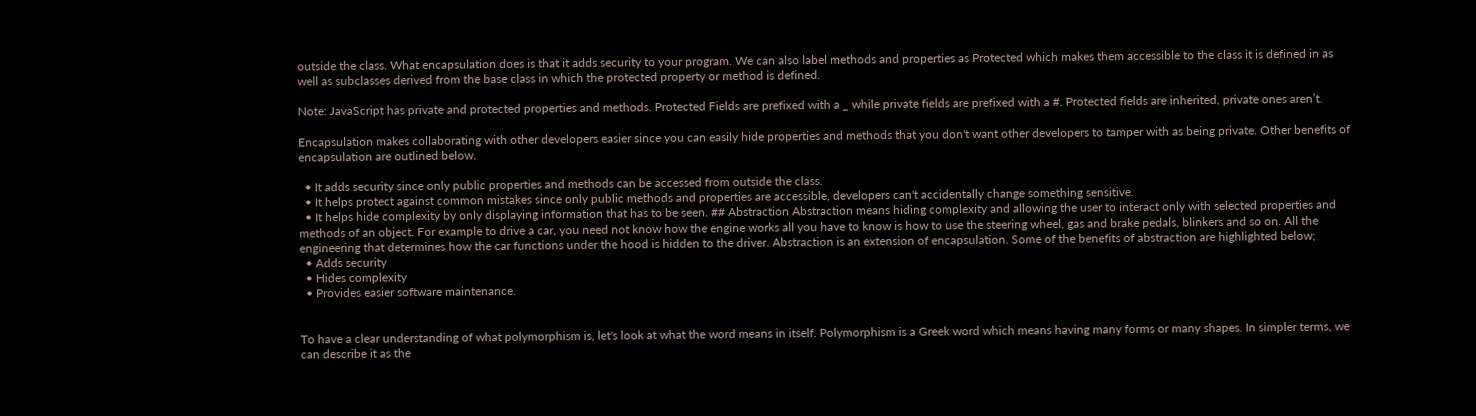outside the class. What encapsulation does is that it adds security to your program. We can also label methods and properties as Protected which makes them accessible to the class it is defined in as well as subclasses derived from the base class in which the protected property or method is defined.

Note: JavaScript has private and protected properties and methods. Protected Fields are prefixed with a _ while private fields are prefixed with a #. Protected fields are inherited, private ones aren’t.

Encapsulation makes collaborating with other developers easier since you can easily hide properties and methods that you don't want other developers to tamper with as being private. Other benefits of encapsulation are outlined below.

  • It adds security since only public properties and methods can be accessed from outside the class.
  • It helps protect against common mistakes since only public methods and properties are accessible, developers can't accidentally change something sensitive.
  • It helps hide complexity by only displaying information that has to be seen. ## Abstraction Abstraction means hiding complexity and allowing the user to interact only with selected properties and methods of an object. For example to drive a car, you need not know how the engine works all you have to know is how to use the steering wheel, gas and brake pedals, blinkers and so on. All the engineering that determines how the car functions under the hood is hidden to the driver. Abstraction is an extension of encapsulation. Some of the benefits of abstraction are highlighted below;
  • Adds security
  • Hides complexity
  • Provides easier software maintenance.


To have a clear understanding of what polymorphism is, let's look at what the word means in itself. Polymorphism is a Greek word which means having many forms or many shapes. In simpler terms, we can describe it as the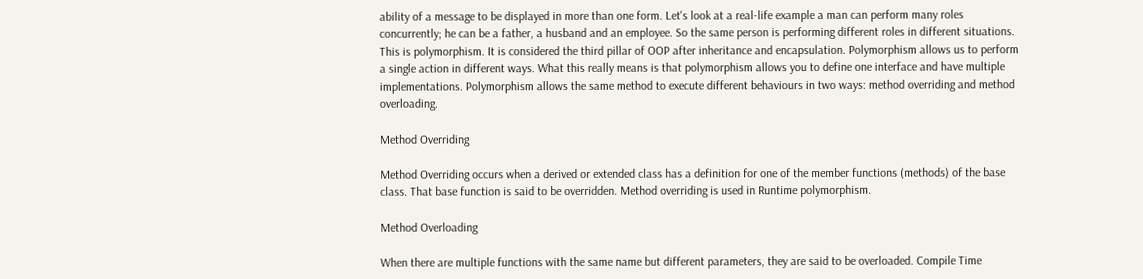ability of a message to be displayed in more than one form. Let's look at a real-life example a man can perform many roles concurrently; he can be a father, a husband and an employee. So the same person is performing different roles in different situations. This is polymorphism. It is considered the third pillar of OOP after inheritance and encapsulation. Polymorphism allows us to perform a single action in different ways. What this really means is that polymorphism allows you to define one interface and have multiple implementations. Polymorphism allows the same method to execute different behaviours in two ways: method overriding and method overloading.

Method Overriding

Method Overriding occurs when a derived or extended class has a definition for one of the member functions (methods) of the base class. That base function is said to be overridden. Method overriding is used in Runtime polymorphism.

Method Overloading

When there are multiple functions with the same name but different parameters, they are said to be overloaded. Compile Time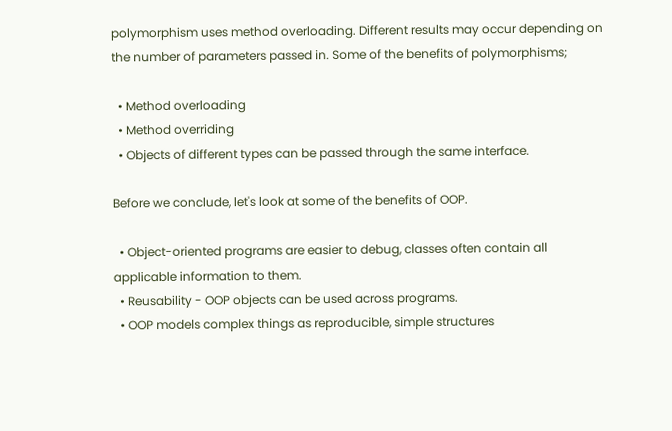polymorphism uses method overloading. Different results may occur depending on the number of parameters passed in. Some of the benefits of polymorphisms;

  • Method overloading
  • Method overriding
  • Objects of different types can be passed through the same interface.

Before we conclude, let's look at some of the benefits of OOP.

  • Object-oriented programs are easier to debug, classes often contain all applicable information to them.
  • Reusability - OOP objects can be used across programs.
  • OOP models complex things as reproducible, simple structures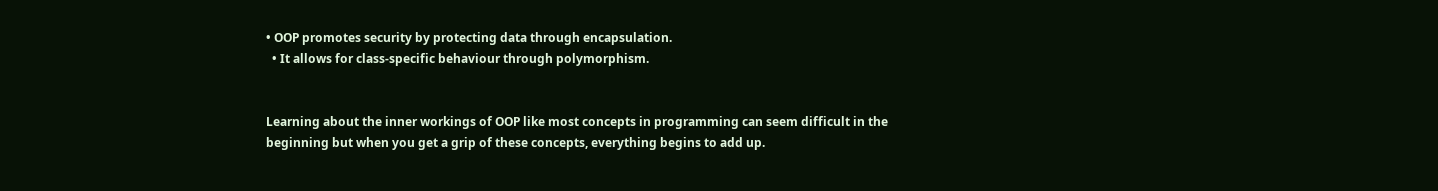• OOP promotes security by protecting data through encapsulation.
  • It allows for class-specific behaviour through polymorphism.


Learning about the inner workings of OOP like most concepts in programming can seem difficult in the beginning but when you get a grip of these concepts, everything begins to add up.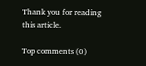Thank you for reading this article.

Top comments (0)